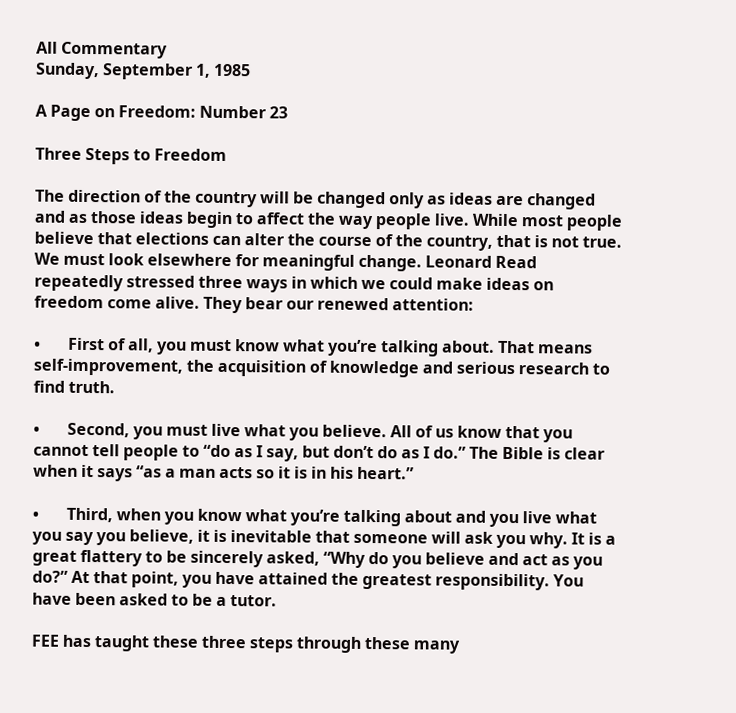All Commentary
Sunday, September 1, 1985

A Page on Freedom: Number 23

Three Steps to Freedom

The direction of the country will be changed only as ideas are changed and as those ideas begin to affect the way people live. While most people believe that elections can alter the course of the country, that is not true. We must look elsewhere for meaningful change. Leonard Read repeatedly stressed three ways in which we could make ideas on freedom come alive. They bear our renewed attention:

•       First of all, you must know what you’re talking about. That means self-improvement, the acquisition of knowledge and serious research to find truth.

•       Second, you must live what you believe. All of us know that you cannot tell people to “do as I say, but don’t do as I do.” The Bible is clear when it says “as a man acts so it is in his heart.”

•       Third, when you know what you’re talking about and you live what you say you believe, it is inevitable that someone will ask you why. It is a great flattery to be sincerely asked, “Why do you believe and act as you do?” At that point, you have attained the greatest responsibility. You have been asked to be a tutor.

FEE has taught these three steps through these many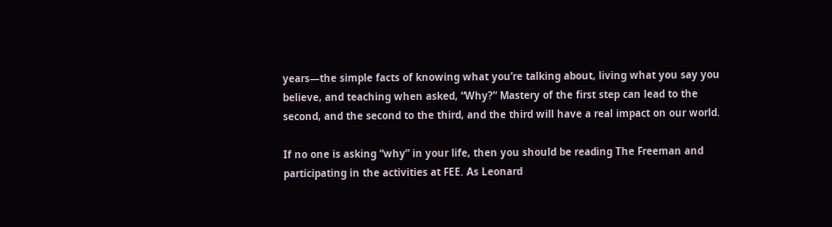years—the simple facts of knowing what you’re talking about, living what you say you believe, and teaching when asked, “Why?” Mastery of the first step can lead to the second, and the second to the third, and the third will have a real impact on our world.

If no one is asking “why” in your life, then you should be reading The Freeman and participating in the activities at FEE. As Leonard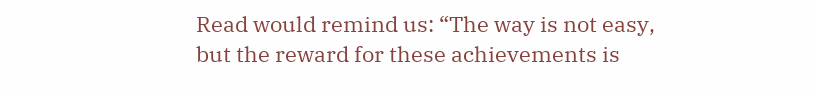Read would remind us: “The way is not easy, but the reward for these achievements is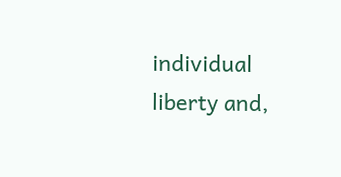individual liberty and,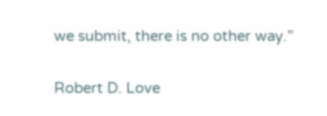we submit, there is no other way.”

Robert D. Love